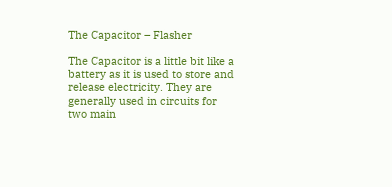The Capacitor – Flasher

The Capacitor is a little bit like a battery as it is used to store and release electricity. They are generally used in circuits for two main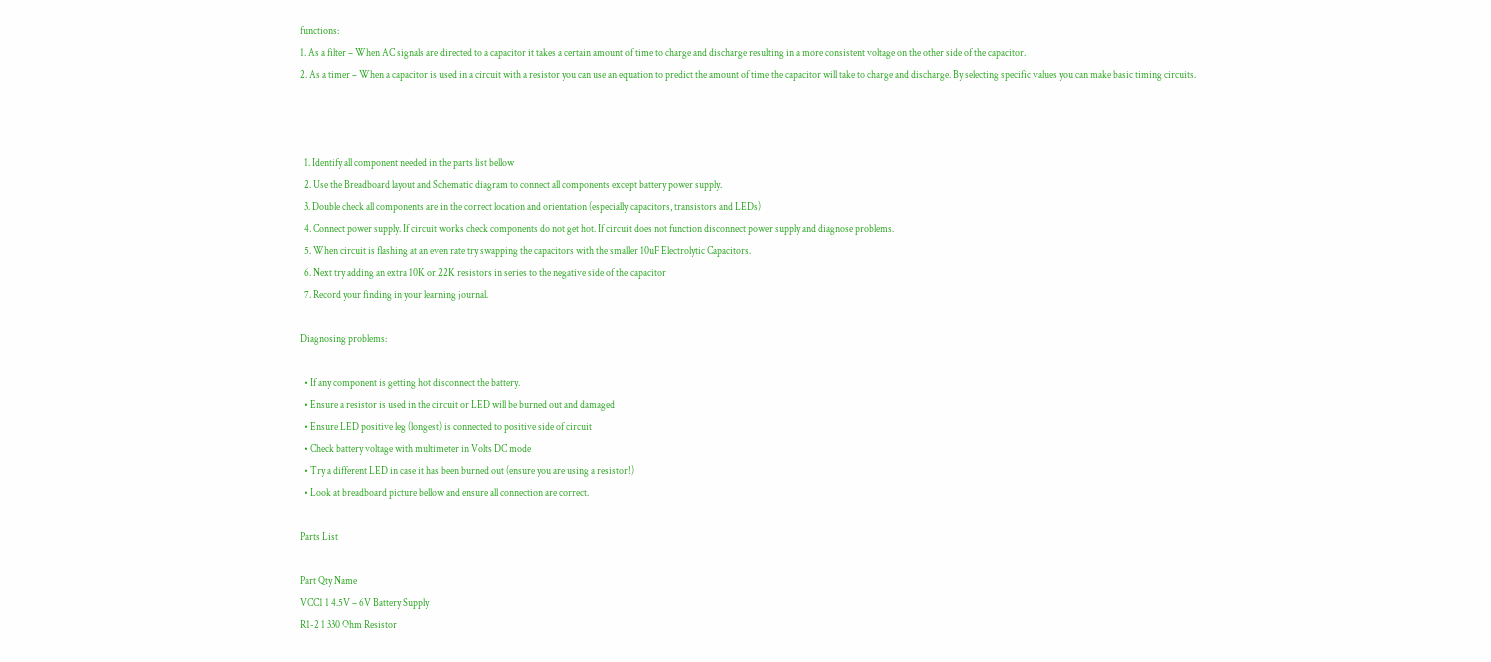functions:
1. As a filter – When AC signals are directed to a capacitor it takes a certain amount of time to charge and discharge resulting in a more consistent voltage on the other side of the capacitor.
2. As a timer – When a capacitor is used in a circuit with a resistor you can use an equation to predict the amount of time the capacitor will take to charge and discharge. By selecting specific values you can make basic timing circuits.



  1. Identify all component needed in the parts list bellow
  2. Use the Breadboard layout and Schematic diagram to connect all components except battery power supply.
  3. Double check all components are in the correct location and orientation (especially capacitors, transistors and LEDs)
  4. Connect power supply. If circuit works check components do not get hot. If circuit does not function disconnect power supply and diagnose problems.
  5. When circuit is flashing at an even rate try swapping the capacitors with the smaller 10uF Electrolytic Capacitors.
  6. Next try adding an extra 10K or 22K resistors in series to the negative side of the capacitor
  7. Record your finding in your learning journal.

Diagnosing problems:

  • If any component is getting hot disconnect the battery.
  • Ensure a resistor is used in the circuit or LED will be burned out and damaged
  • Ensure LED positive leg (longest) is connected to positive side of circuit
  • Check battery voltage with multimeter in Volts DC mode
  • Try a different LED in case it has been burned out (ensure you are using a resistor!)
  • Look at breadboard picture bellow and ensure all connection are correct.

Parts List

Part Qty Name
VCC1 1 4.5V – 6V Battery Supply
R1-2 1 330 Ohm Resistor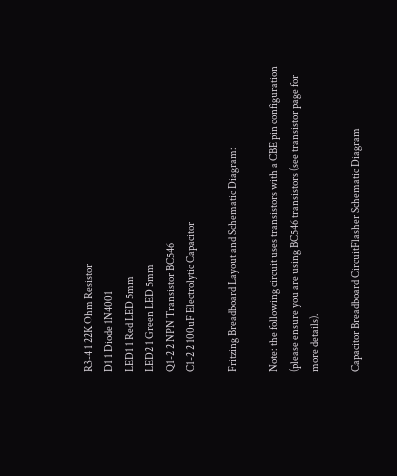R3-4 1 22K Ohm Resistor
D1 1 Diode 1N4001
LED1 1 Red LED 5mm
LED2 1 Green LED 5mm
Q1-2 2 NPN Transistor BC546
C1-2 2 100uF Electrolytic Capacitor

Fritzing Breadboard Layout and Schematic Diagram:

Note: the following circuit uses transistors with a CBE pin configuration (please ensure you are using BC546 transistors (see transistor page for more details).

Capacitor Breadboard CircuitFlasher Schematic Diagram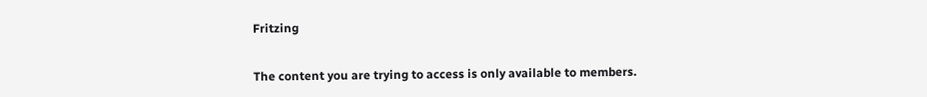Fritzing


The content you are trying to access is only available to members.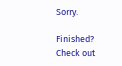Sorry.

Finished? Check out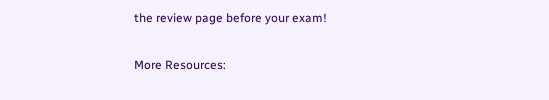the review page before your exam!

More Resources: